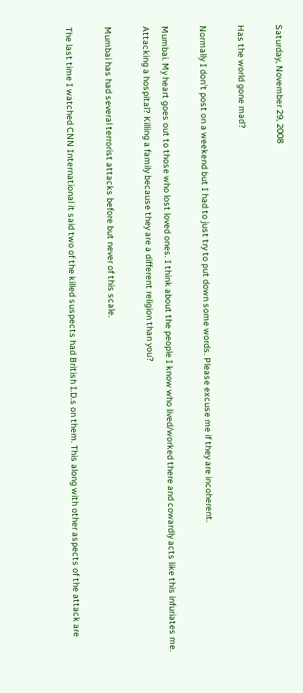Saturday, November 29, 2008

Has the world gone mad?

Normally I don't post on a weekend but I had to just try to put down some words. Please excuse me if they are incoherent.

Mumbai. My heart goes out to those who lost loved ones. I think about the people I know who lived/worked there and cowardly acts like this infuriates me. Attacking a hospital? Killing a family because they are a different religion than you?

Mumbai has had several terrorist attacks before but never of this scale.

The last time I watched CNN International it said two of the killed suspects had British I.D.s on them. This along with other aspects of the attack are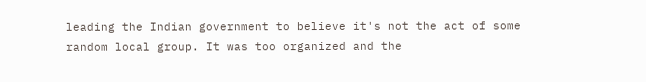leading the Indian government to believe it's not the act of some random local group. It was too organized and the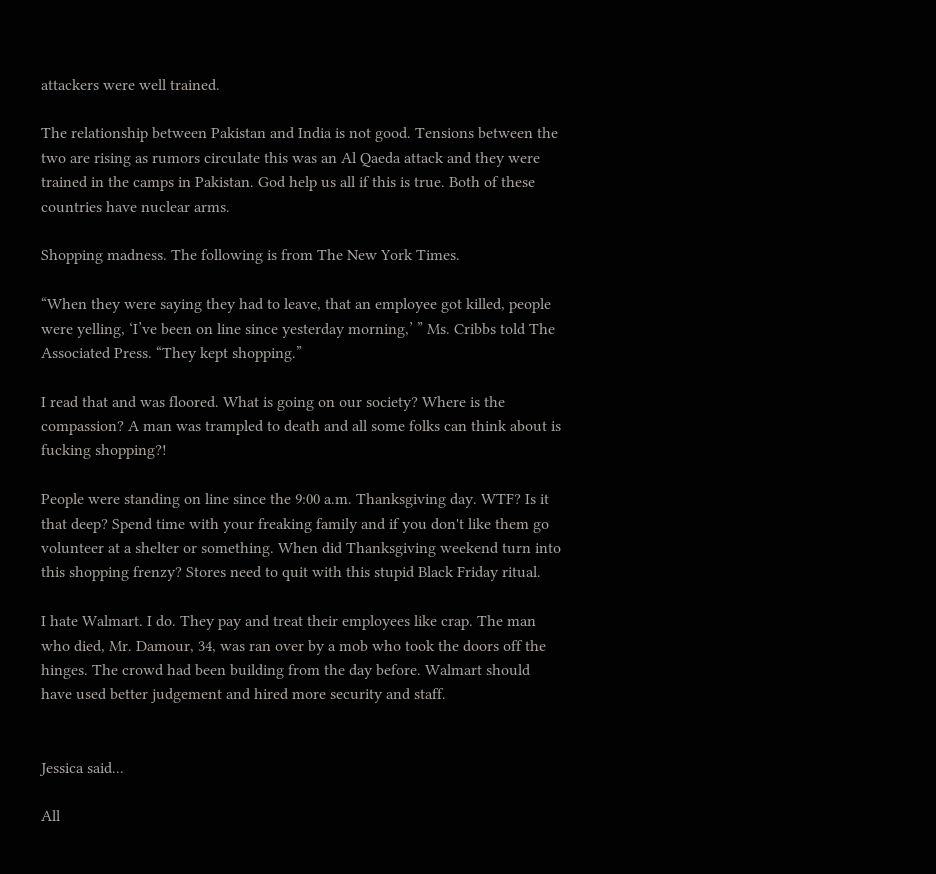attackers were well trained.

The relationship between Pakistan and India is not good. Tensions between the two are rising as rumors circulate this was an Al Qaeda attack and they were trained in the camps in Pakistan. God help us all if this is true. Both of these countries have nuclear arms.

Shopping madness. The following is from The New York Times.

“When they were saying they had to leave, that an employee got killed, people were yelling, ‘I’ve been on line since yesterday morning,’ ” Ms. Cribbs told The Associated Press. “They kept shopping.”

I read that and was floored. What is going on our society? Where is the compassion? A man was trampled to death and all some folks can think about is fucking shopping?!

People were standing on line since the 9:00 a.m. Thanksgiving day. WTF? Is it that deep? Spend time with your freaking family and if you don't like them go volunteer at a shelter or something. When did Thanksgiving weekend turn into this shopping frenzy? Stores need to quit with this stupid Black Friday ritual.

I hate Walmart. I do. They pay and treat their employees like crap. The man who died, Mr. Damour, 34, was ran over by a mob who took the doors off the hinges. The crowd had been building from the day before. Walmart should have used better judgement and hired more security and staff.


Jessica said...

All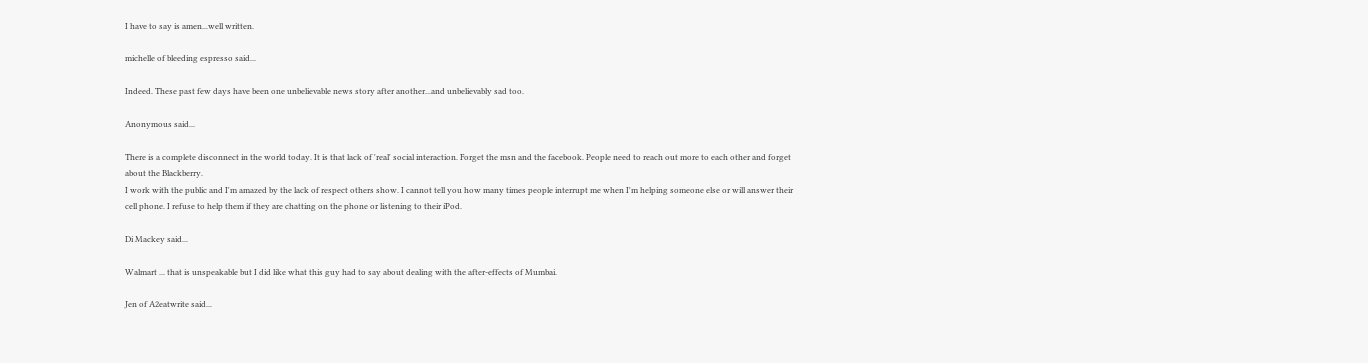I have to say is amen...well written.

michelle of bleeding espresso said...

Indeed. These past few days have been one unbelievable news story after another...and unbelievably sad too.

Anonymous said...

There is a complete disconnect in the world today. It is that lack of 'real' social interaction. Forget the msn and the facebook. People need to reach out more to each other and forget about the Blackberry.
I work with the public and I'm amazed by the lack of respect others show. I cannot tell you how many times people interrupt me when I'm helping someone else or will answer their cell phone. I refuse to help them if they are chatting on the phone or listening to their iPod.

Di Mackey said...

Walmart ... that is unspeakable but I did like what this guy had to say about dealing with the after-effects of Mumbai.

Jen of A2eatwrite said...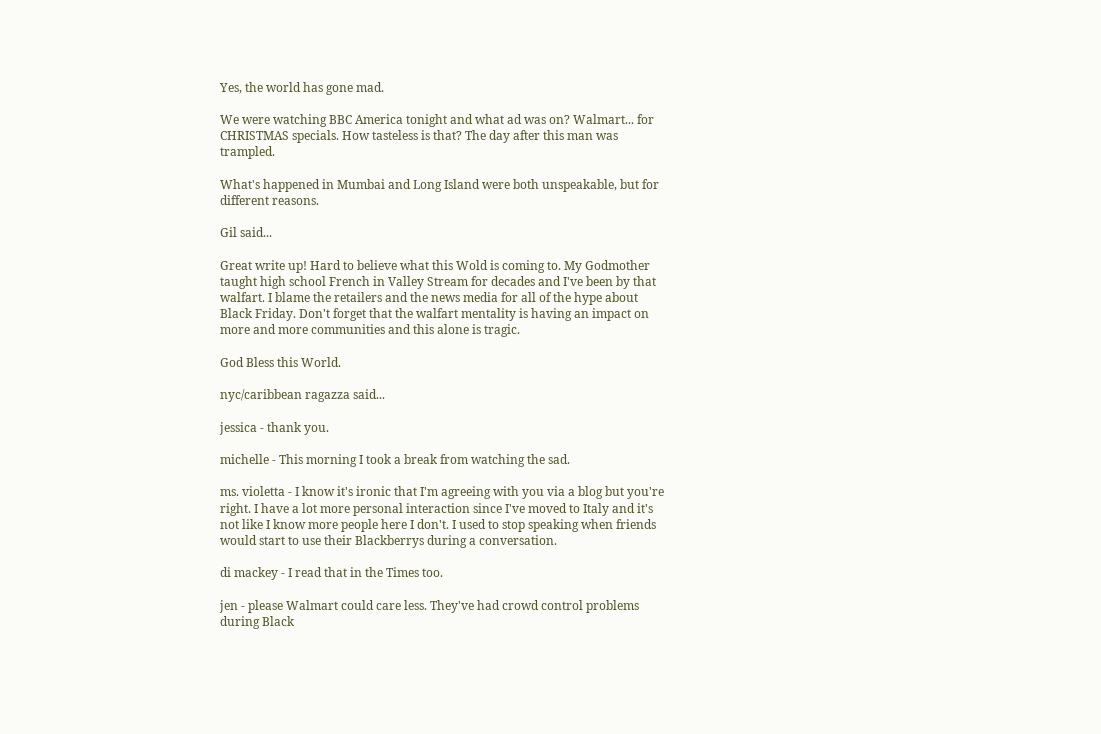Yes, the world has gone mad.

We were watching BBC America tonight and what ad was on? Walmart... for CHRISTMAS specials. How tasteless is that? The day after this man was trampled.

What's happened in Mumbai and Long Island were both unspeakable, but for different reasons.

Gil said...

Great write up! Hard to believe what this Wold is coming to. My Godmother taught high school French in Valley Stream for decades and I've been by that walfart. I blame the retailers and the news media for all of the hype about Black Friday. Don't forget that the walfart mentality is having an impact on more and more communities and this alone is tragic.

God Bless this World.

nyc/caribbean ragazza said...

jessica - thank you.

michelle - This morning I took a break from watching the sad.

ms. violetta - I know it's ironic that I'm agreeing with you via a blog but you're right. I have a lot more personal interaction since I've moved to Italy and it's not like I know more people here I don't. I used to stop speaking when friends would start to use their Blackberrys during a conversation.

di mackey - I read that in the Times too.

jen - please Walmart could care less. They've had crowd control problems during Black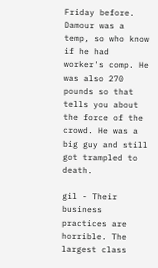Friday before. Damour was a temp, so who know if he had worker's comp. He was also 270 pounds so that tells you about the force of the crowd. He was a big guy and still got trampled to death.

gil - Their business practices are horrible. The largest class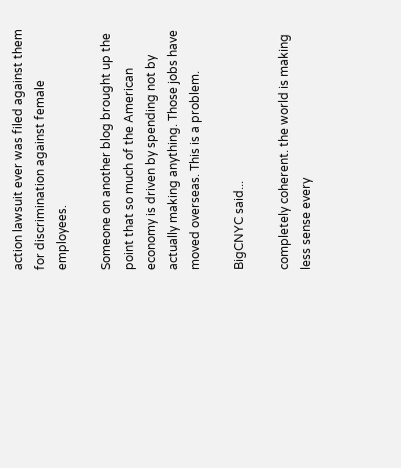action lawsuit ever was filed against them for discrimination against female employees.

Someone on another blog brought up the point that so much of the American economy is driven by spending not by actually making anything. Those jobs have moved overseas. This is a problem.

BigCNYC said...

completely coherent. the world is making less sense every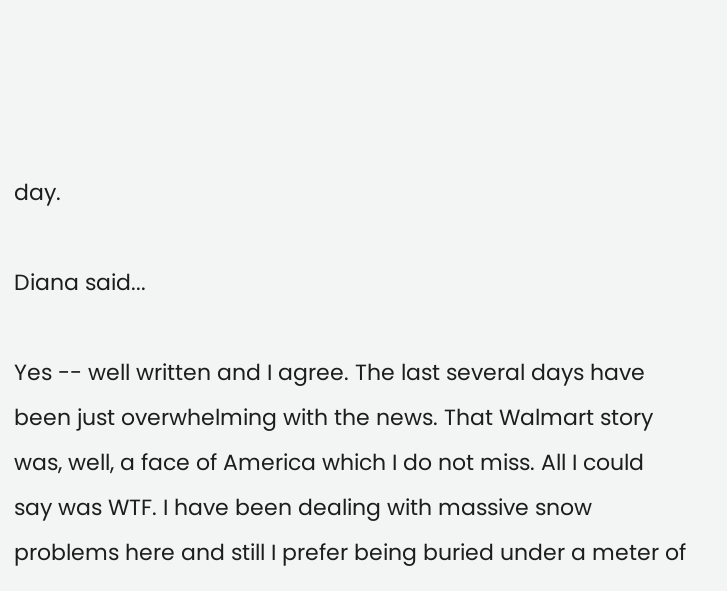day.

Diana said...

Yes -- well written and I agree. The last several days have been just overwhelming with the news. That Walmart story was, well, a face of America which I do not miss. All I could say was WTF. I have been dealing with massive snow problems here and still I prefer being buried under a meter of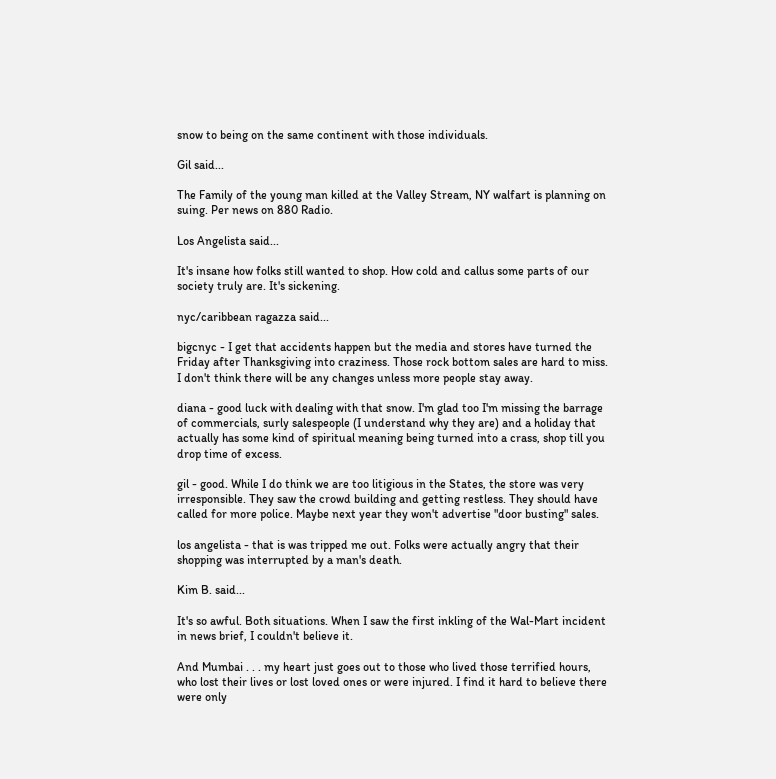snow to being on the same continent with those individuals.

Gil said...

The Family of the young man killed at the Valley Stream, NY walfart is planning on suing. Per news on 880 Radio.

Los Angelista said...

It's insane how folks still wanted to shop. How cold and callus some parts of our society truly are. It's sickening.

nyc/caribbean ragazza said...

bigcnyc - I get that accidents happen but the media and stores have turned the Friday after Thanksgiving into craziness. Those rock bottom sales are hard to miss. I don't think there will be any changes unless more people stay away.

diana - good luck with dealing with that snow. I'm glad too I'm missing the barrage of commercials, surly salespeople (I understand why they are) and a holiday that actually has some kind of spiritual meaning being turned into a crass, shop till you drop time of excess.

gil - good. While I do think we are too litigious in the States, the store was very irresponsible. They saw the crowd building and getting restless. They should have called for more police. Maybe next year they won't advertise "door busting" sales.

los angelista - that is was tripped me out. Folks were actually angry that their shopping was interrupted by a man's death.

Kim B. said...

It's so awful. Both situations. When I saw the first inkling of the Wal-Mart incident in news brief, I couldn't believe it.

And Mumbai . . . my heart just goes out to those who lived those terrified hours, who lost their lives or lost loved ones or were injured. I find it hard to believe there were only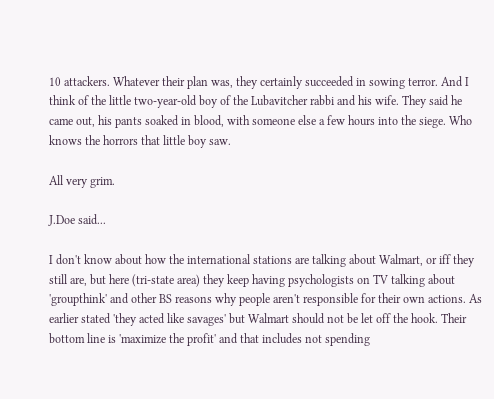10 attackers. Whatever their plan was, they certainly succeeded in sowing terror. And I think of the little two-year-old boy of the Lubavitcher rabbi and his wife. They said he came out, his pants soaked in blood, with someone else a few hours into the siege. Who knows the horrors that little boy saw.

All very grim.

J.Doe said...

I don't know about how the international stations are talking about Walmart, or iff they still are, but here (tri-state area) they keep having psychologists on TV talking about 'groupthink' and other BS reasons why people aren't responsible for their own actions. As earlier stated 'they acted like savages' but Walmart should not be let off the hook. Their bottom line is 'maximize the profit' and that includes not spending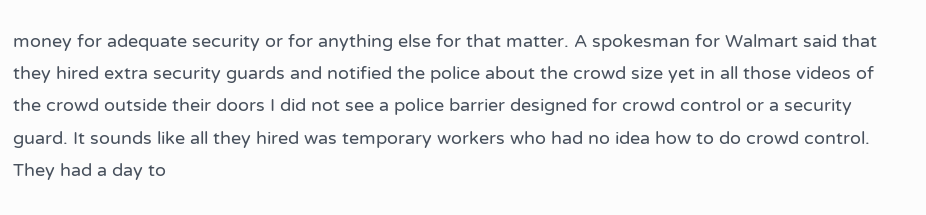money for adequate security or for anything else for that matter. A spokesman for Walmart said that they hired extra security guards and notified the police about the crowd size yet in all those videos of the crowd outside their doors I did not see a police barrier designed for crowd control or a security guard. It sounds like all they hired was temporary workers who had no idea how to do crowd control. They had a day to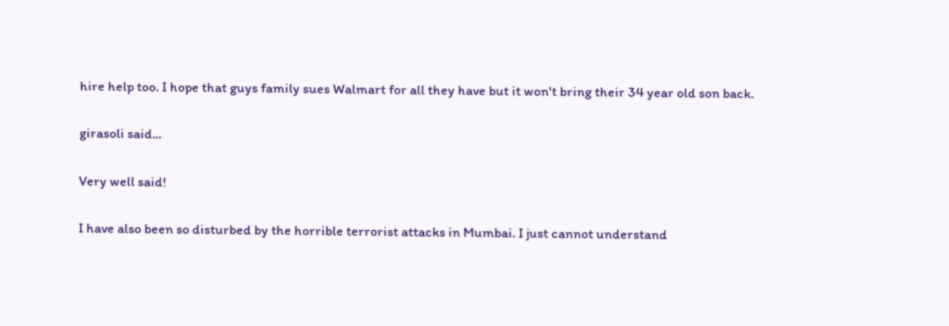hire help too. I hope that guys family sues Walmart for all they have but it won't bring their 34 year old son back.

girasoli said...

Very well said!

I have also been so disturbed by the horrible terrorist attacks in Mumbai. I just cannot understand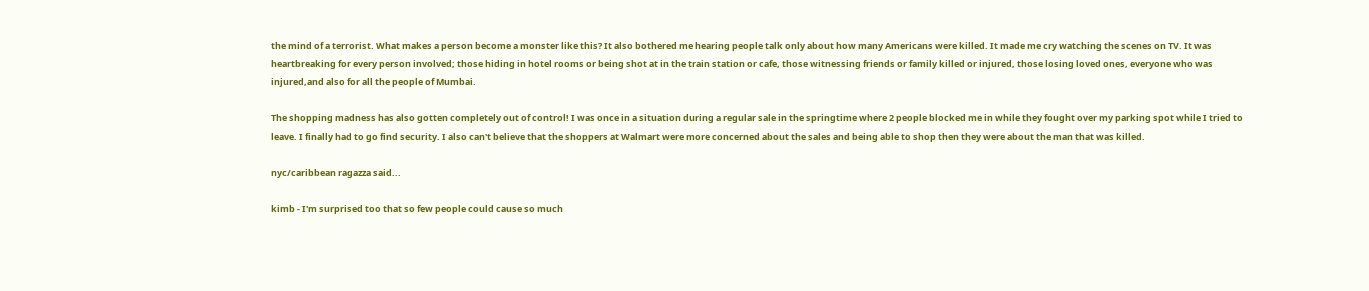the mind of a terrorist. What makes a person become a monster like this? It also bothered me hearing people talk only about how many Americans were killed. It made me cry watching the scenes on TV. It was heartbreaking for every person involved; those hiding in hotel rooms or being shot at in the train station or cafe, those witnessing friends or family killed or injured, those losing loved ones, everyone who was injured,and also for all the people of Mumbai.

The shopping madness has also gotten completely out of control! I was once in a situation during a regular sale in the springtime where 2 people blocked me in while they fought over my parking spot while I tried to leave. I finally had to go find security. I also can't believe that the shoppers at Walmart were more concerned about the sales and being able to shop then they were about the man that was killed.

nyc/caribbean ragazza said...

kimb - I'm surprised too that so few people could cause so much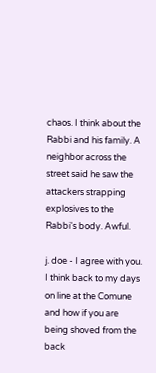chaos. I think about the Rabbi and his family. A neighbor across the street said he saw the attackers strapping explosives to the Rabbi's body. Awful.

j. doe - I agree with you. I think back to my days on line at the Comune and how if you are being shoved from the back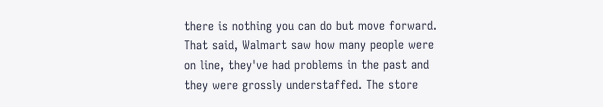there is nothing you can do but move forward. That said, Walmart saw how many people were on line, they've had problems in the past and they were grossly understaffed. The store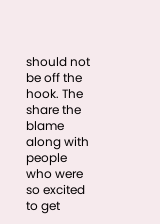should not be off the hook. The share the blame along with people who were so excited to get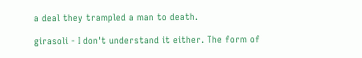a deal they trampled a man to death.

girasoli - I don't understand it either. The form of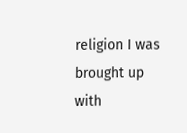religion I was brought up with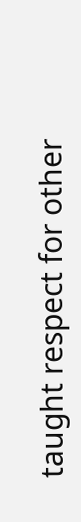taught respect for other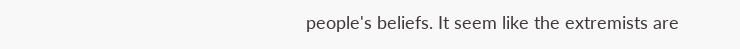people's beliefs. It seem like the extremists are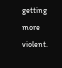getting more violent.